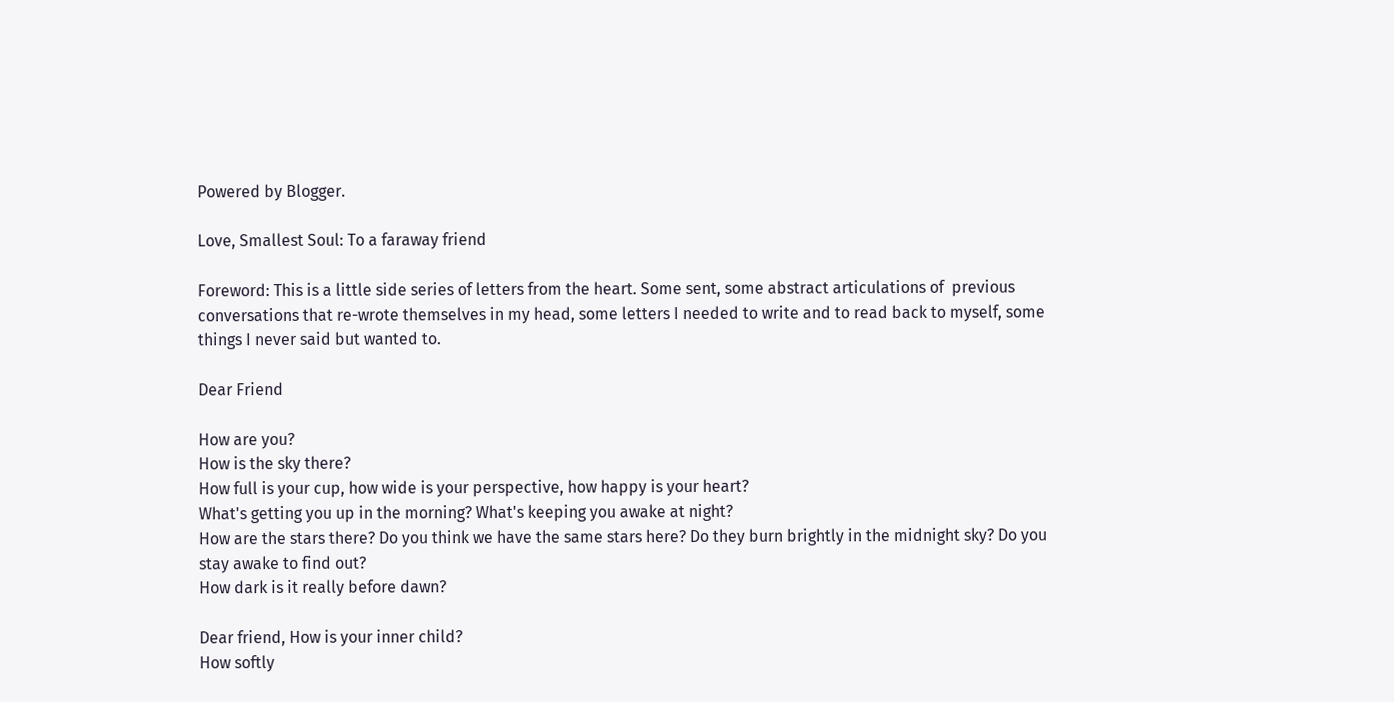Powered by Blogger.

Love, Smallest Soul: To a faraway friend

Foreword: This is a little side series of letters from the heart. Some sent, some abstract articulations of  previous conversations that re-wrote themselves in my head, some letters I needed to write and to read back to myself, some things I never said but wanted to.

Dear Friend

How are you?
How is the sky there?
How full is your cup, how wide is your perspective, how happy is your heart?
What's getting you up in the morning? What's keeping you awake at night?
How are the stars there? Do you think we have the same stars here? Do they burn brightly in the midnight sky? Do you stay awake to find out?
How dark is it really before dawn?

Dear friend, How is your inner child?
How softly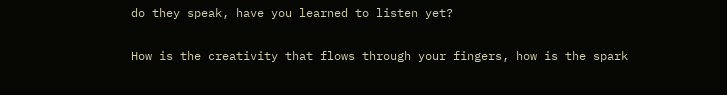do they speak, have you learned to listen yet?

How is the creativity that flows through your fingers, how is the spark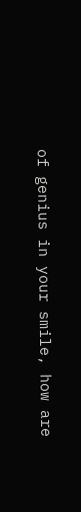of genius in your smile, how are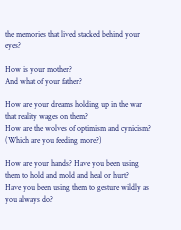the memories that lived stacked behind your eyes?

How is your mother?
And what of your father?

How are your dreams holding up in the war that reality wages on them?
How are the wolves of optimism and cynicism? (Which are you feeding more?)

How are your hands? Have you been using them to hold and mold and heal or hurt?
Have you been using them to gesture wildly as you always do?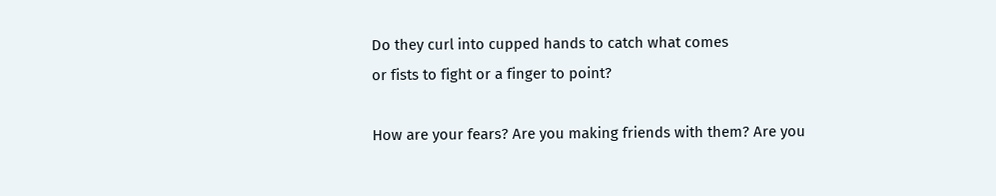Do they curl into cupped hands to catch what comes
or fists to fight or a finger to point?

How are your fears? Are you making friends with them? Are you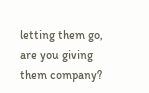letting them go, are you giving them company?